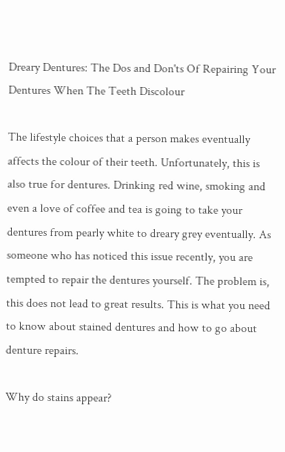Dreary Dentures: The Dos and Don'ts Of Repairing Your Dentures When The Teeth Discolour

The lifestyle choices that a person makes eventually affects the colour of their teeth. Unfortunately, this is also true for dentures. Drinking red wine, smoking and even a love of coffee and tea is going to take your dentures from pearly white to dreary grey eventually. As someone who has noticed this issue recently, you are tempted to repair the dentures yourself. The problem is, this does not lead to great results. This is what you need to know about stained dentures and how to go about denture repairs.

Why do stains appear?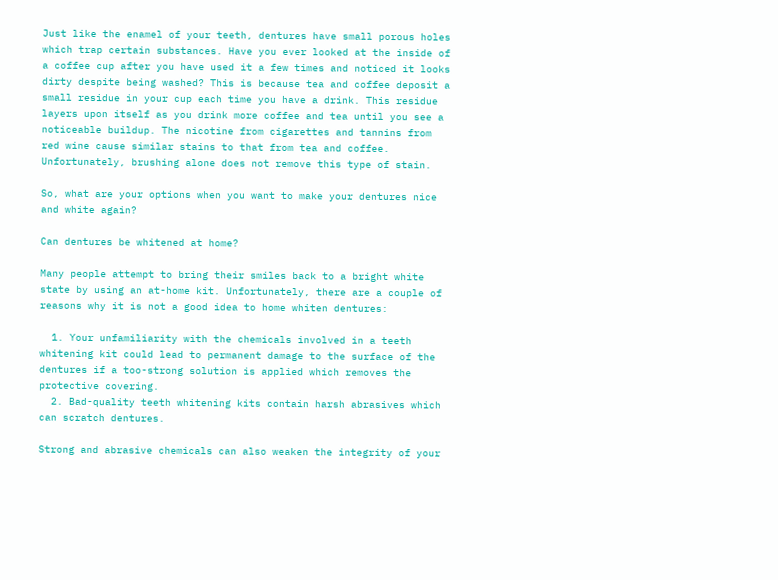Just like the enamel of your teeth, dentures have small porous holes which trap certain substances. Have you ever looked at the inside of a coffee cup after you have used it a few times and noticed it looks dirty despite being washed? This is because tea and coffee deposit a small residue in your cup each time you have a drink. This residue layers upon itself as you drink more coffee and tea until you see a noticeable buildup. The nicotine from cigarettes and tannins from red wine cause similar stains to that from tea and coffee. Unfortunately, brushing alone does not remove this type of stain.

So, what are your options when you want to make your dentures nice and white again?

Can dentures be whitened at home?

Many people attempt to bring their smiles back to a bright white state by using an at-home kit. Unfortunately, there are a couple of reasons why it is not a good idea to home whiten dentures:

  1. Your unfamiliarity with the chemicals involved in a teeth whitening kit could lead to permanent damage to the surface of the dentures if a too-strong solution is applied which removes the protective covering.
  2. Bad-quality teeth whitening kits contain harsh abrasives which can scratch dentures.

Strong and abrasive chemicals can also weaken the integrity of your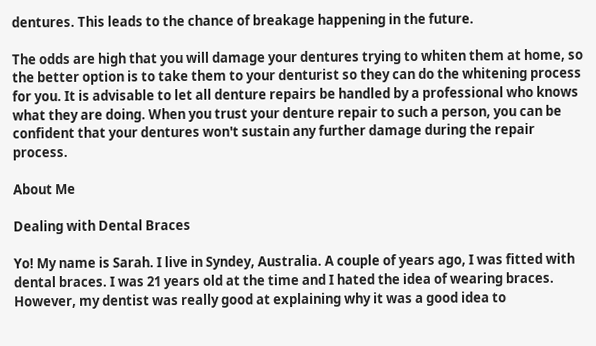dentures. This leads to the chance of breakage happening in the future.

The odds are high that you will damage your dentures trying to whiten them at home, so the better option is to take them to your denturist so they can do the whitening process for you. It is advisable to let all denture repairs be handled by a professional who knows what they are doing. When you trust your denture repair to such a person, you can be confident that your dentures won't sustain any further damage during the repair process.

About Me

Dealing with Dental Braces

Yo! My name is Sarah. I live in Syndey, Australia. A couple of years ago, I was fitted with dental braces. I was 21 years old at the time and I hated the idea of wearing braces. However, my dentist was really good at explaining why it was a good idea to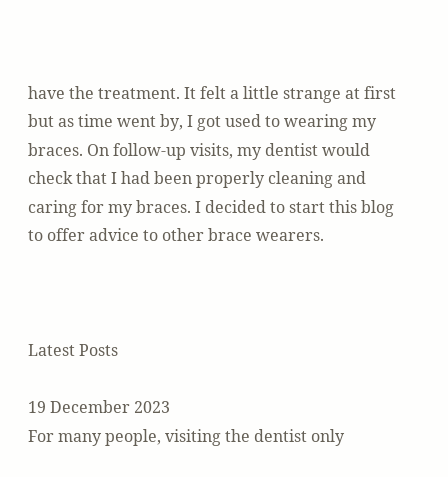have the treatment. It felt a little strange at first but as time went by, I got used to wearing my braces. On follow-up visits, my dentist would check that I had been properly cleaning and caring for my braces. I decided to start this blog to offer advice to other brace wearers.



Latest Posts

19 December 2023
For many people, visiting the dentist only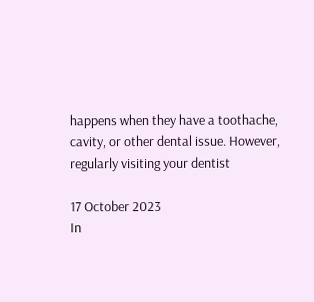happens when they have a toothache, cavity, or other dental issue. However, regularly visiting your dentist

17 October 2023
In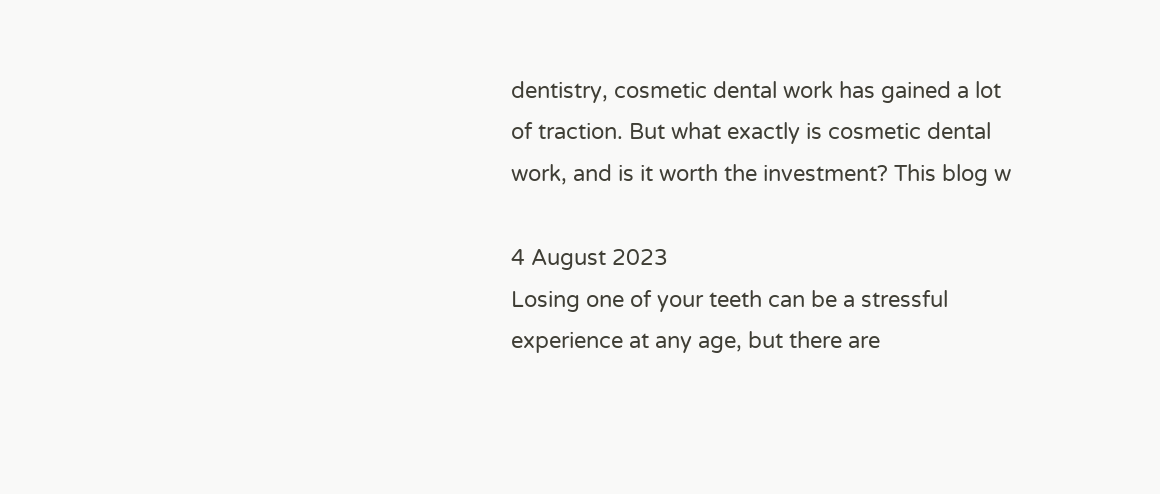dentistry, cosmetic dental work has gained a lot of traction. But what exactly is cosmetic dental work, and is it worth the investment? This blog w

4 August 2023
Losing one of your teeth can be a stressful experience at any age, but there are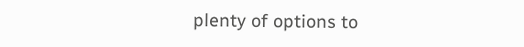plenty of options to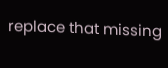replace that missing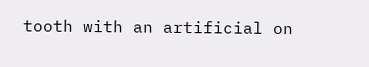tooth with an artificial on